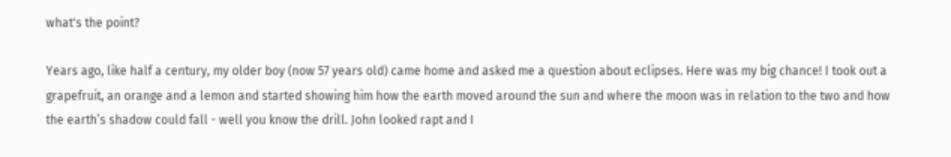what's the point?

Years ago, like half a century, my older boy (now 57 years old) came home and asked me a question about eclipses. Here was my big chance! I took out a grapefruit, an orange and a lemon and started showing him how the earth moved around the sun and where the moon was in relation to the two and how the earth’s shadow could fall - well you know the drill. John looked rapt and I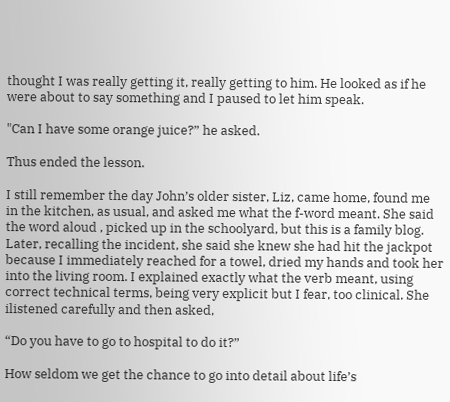thought I was really getting it, really getting to him. He looked as if he were about to say something and I paused to let him speak.

"Can I have some orange juice?” he asked.

Thus ended the lesson.

I still remember the day John’s older sister, Liz, came home, found me in the kitchen, as usual, and asked me what the f-word meant. She said the word aloud , picked up in the schoolyard, but this is a family blog. Later, recalling the incident, she said she knew she had hit the jackpot because I immediately reached for a towel, dried my hands and took her into the living room. I explained exactly what the verb meant, using correct technical terms, being very explicit but I fear, too clinical. She ilistened carefully and then asked,

“Do you have to go to hospital to do it?”

How seldom we get the chance to go into detail about life’s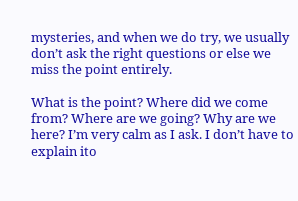mysteries, and when we do try, we usually don’t ask the right questions or else we miss the point entirely.

What is the point? Where did we come from? Where are we going? Why are we here? I’m very calm as I ask. I don’t have to explain ito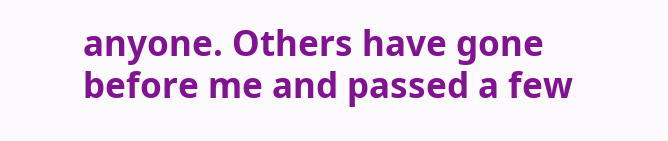anyone. Others have gone before me and passed a few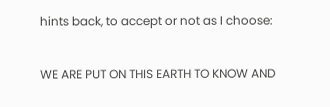hints back, to accept or not as I choose:

WE ARE PUT ON THIS EARTH TO KNOW AND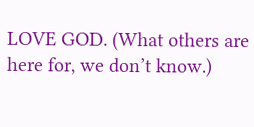LOVE GOD. (What others are here for, we don’t know.)